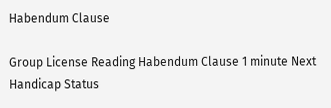Habendum Clause

Group License Reading Habendum Clause 1 minute Next Handicap Status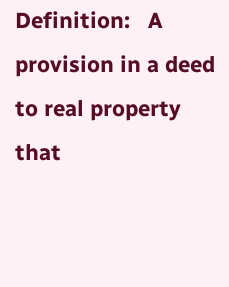Definition:   A provision in a deed to real property that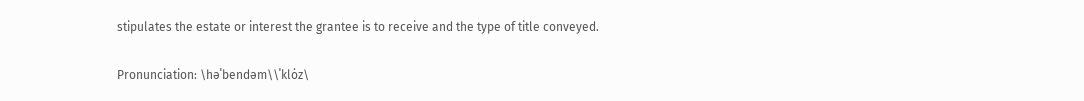stipulates the estate or interest the grantee is to receive and the type of title conveyed.

Pronunciation: \həˈbendəm\\ˈklȯz\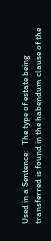Used in a Sentence:   The type of estate being transferred is found in the habendum clause of the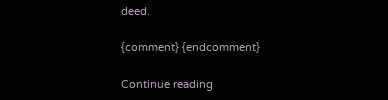deed.

{comment} {endcomment}

Continue reading